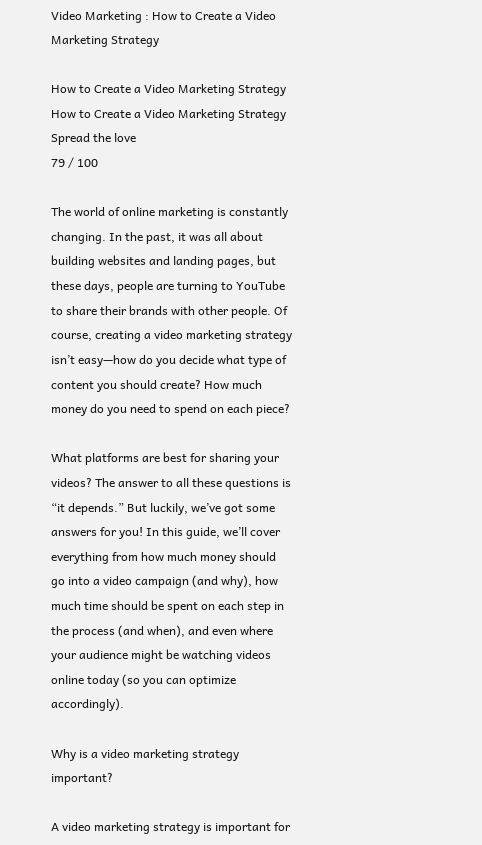Video Marketing : How to Create a Video Marketing Strategy

How to Create a Video Marketing Strategy
How to Create a Video Marketing Strategy
Spread the love
79 / 100

The world of online marketing is constantly changing. In the past, it was all about building websites and landing pages, but these days, people are turning to YouTube to share their brands with other people. Of course, creating a video marketing strategy isn’t easy—how do you decide what type of content you should create? How much money do you need to spend on each piece?

What platforms are best for sharing your videos? The answer to all these questions is “it depends.” But luckily, we’ve got some answers for you! In this guide, we’ll cover everything from how much money should go into a video campaign (and why), how much time should be spent on each step in the process (and when), and even where your audience might be watching videos online today (so you can optimize accordingly).

Why is a video marketing strategy important?

A video marketing strategy is important for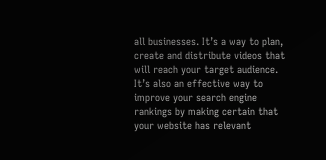all businesses. It’s a way to plan, create and distribute videos that will reach your target audience. It’s also an effective way to improve your search engine rankings by making certain that your website has relevant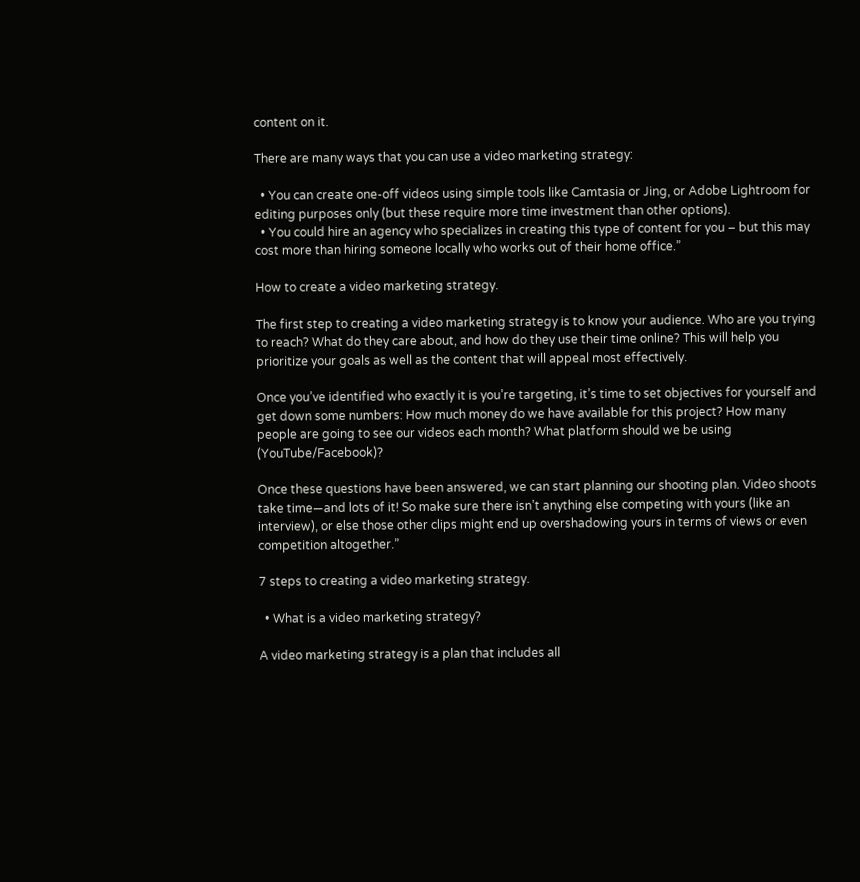content on it.

There are many ways that you can use a video marketing strategy:

  • You can create one-off videos using simple tools like Camtasia or Jing, or Adobe Lightroom for editing purposes only (but these require more time investment than other options).
  • You could hire an agency who specializes in creating this type of content for you – but this may cost more than hiring someone locally who works out of their home office.”

How to create a video marketing strategy.

The first step to creating a video marketing strategy is to know your audience. Who are you trying to reach? What do they care about, and how do they use their time online? This will help you prioritize your goals as well as the content that will appeal most effectively.

Once you’ve identified who exactly it is you’re targeting, it’s time to set objectives for yourself and get down some numbers: How much money do we have available for this project? How many people are going to see our videos each month? What platform should we be using (YouTube/Facebook)?

Once these questions have been answered, we can start planning our shooting plan. Video shoots take time—and lots of it! So make sure there isn’t anything else competing with yours (like an interview), or else those other clips might end up overshadowing yours in terms of views or even competition altogether.”

7 steps to creating a video marketing strategy.

  • What is a video marketing strategy?

A video marketing strategy is a plan that includes all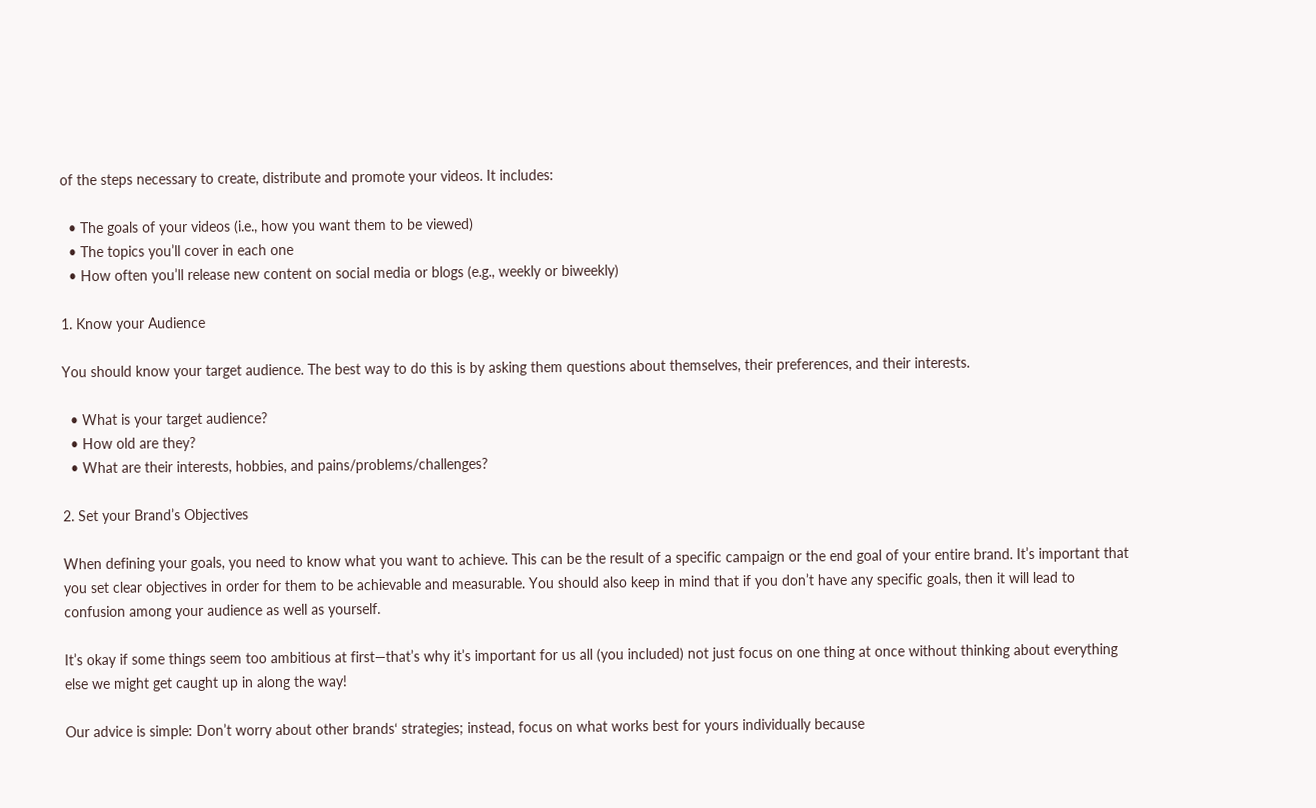of the steps necessary to create, distribute and promote your videos. It includes:

  • The goals of your videos (i.e., how you want them to be viewed)
  • The topics you’ll cover in each one
  • How often you’ll release new content on social media or blogs (e.g., weekly or biweekly)

1. Know your Audience

You should know your target audience. The best way to do this is by asking them questions about themselves, their preferences, and their interests.

  • What is your target audience?
  • How old are they?
  • What are their interests, hobbies, and pains/problems/challenges?

2. Set your Brand’s Objectives

When defining your goals, you need to know what you want to achieve. This can be the result of a specific campaign or the end goal of your entire brand. It’s important that you set clear objectives in order for them to be achievable and measurable. You should also keep in mind that if you don’t have any specific goals, then it will lead to confusion among your audience as well as yourself.

It’s okay if some things seem too ambitious at first—that’s why it’s important for us all (you included) not just focus on one thing at once without thinking about everything else we might get caught up in along the way!

Our advice is simple: Don’t worry about other brands‘ strategies; instead, focus on what works best for yours individually because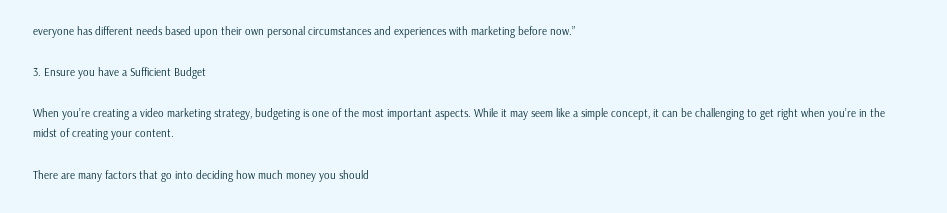everyone has different needs based upon their own personal circumstances and experiences with marketing before now.”

3. Ensure you have a Sufficient Budget

When you’re creating a video marketing strategy, budgeting is one of the most important aspects. While it may seem like a simple concept, it can be challenging to get right when you’re in the midst of creating your content.

There are many factors that go into deciding how much money you should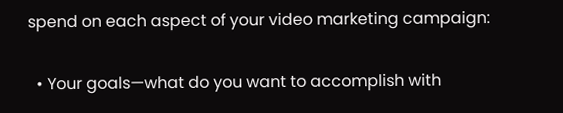spend on each aspect of your video marketing campaign:

  • Your goals—what do you want to accomplish with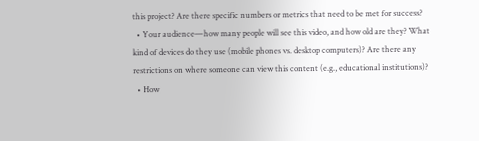this project? Are there specific numbers or metrics that need to be met for success?
  • Your audience—how many people will see this video, and how old are they? What kind of devices do they use (mobile phones vs. desktop computers)? Are there any restrictions on where someone can view this content (e.g., educational institutions)?
  • How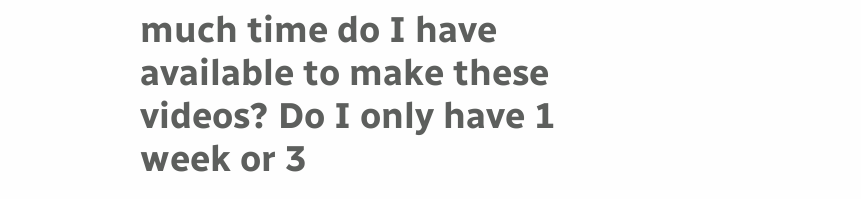much time do I have available to make these videos? Do I only have 1 week or 3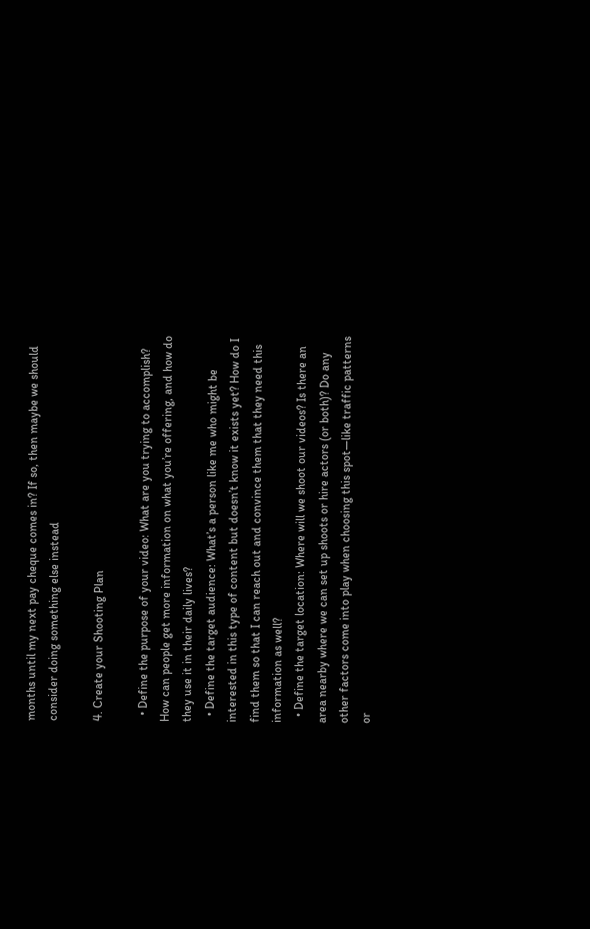months until my next pay cheque comes in? If so, then maybe we should consider doing something else instead

4. Create your Shooting Plan

  • Define the purpose of your video: What are you trying to accomplish? How can people get more information on what you’re offering, and how do they use it in their daily lives?
  • Define the target audience: What’s a person like me who might be interested in this type of content but doesn’t know it exists yet? How do I find them so that I can reach out and convince them that they need this information as well?
  • Define the target location: Where will we shoot our videos? Is there an area nearby where we can set up shoots or hire actors (or both)? Do any other factors come into play when choosing this spot—like traffic patterns or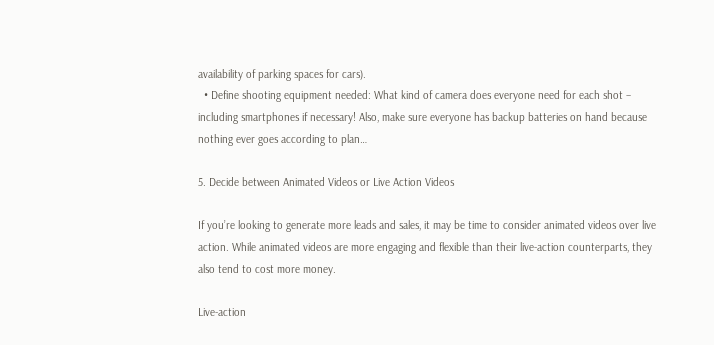availability of parking spaces for cars).
  • Define shooting equipment needed: What kind of camera does everyone need for each shot – including smartphones if necessary! Also, make sure everyone has backup batteries on hand because nothing ever goes according to plan…

5. Decide between Animated Videos or Live Action Videos

If you’re looking to generate more leads and sales, it may be time to consider animated videos over live action. While animated videos are more engaging and flexible than their live-action counterparts, they also tend to cost more money.

Live-action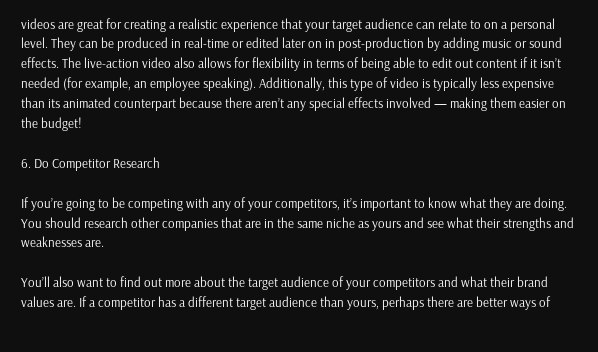videos are great for creating a realistic experience that your target audience can relate to on a personal level. They can be produced in real-time or edited later on in post-production by adding music or sound effects. The live-action video also allows for flexibility in terms of being able to edit out content if it isn’t needed (for example, an employee speaking). Additionally, this type of video is typically less expensive than its animated counterpart because there aren’t any special effects involved — making them easier on the budget!

6. Do Competitor Research

If you’re going to be competing with any of your competitors, it’s important to know what they are doing. You should research other companies that are in the same niche as yours and see what their strengths and weaknesses are.

You’ll also want to find out more about the target audience of your competitors and what their brand values are. If a competitor has a different target audience than yours, perhaps there are better ways of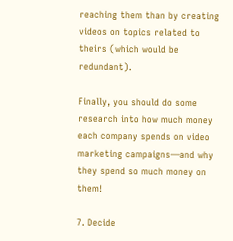reaching them than by creating videos on topics related to theirs (which would be redundant).

Finally, you should do some research into how much money each company spends on video marketing campaigns—and why they spend so much money on them!

7. Decide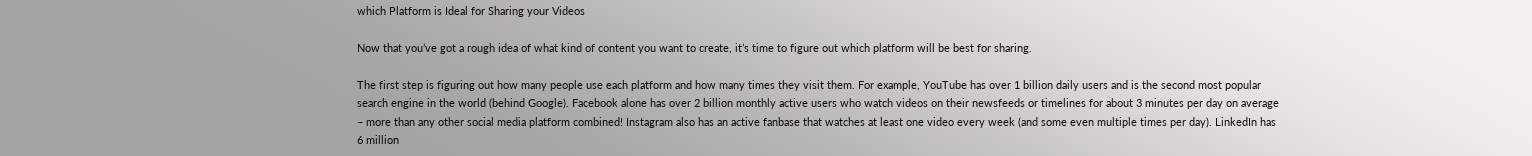which Platform is Ideal for Sharing your Videos

Now that you’ve got a rough idea of what kind of content you want to create, it’s time to figure out which platform will be best for sharing.

The first step is figuring out how many people use each platform and how many times they visit them. For example, YouTube has over 1 billion daily users and is the second most popular search engine in the world (behind Google). Facebook alone has over 2 billion monthly active users who watch videos on their newsfeeds or timelines for about 3 minutes per day on average – more than any other social media platform combined! Instagram also has an active fanbase that watches at least one video every week (and some even multiple times per day). LinkedIn has 6 million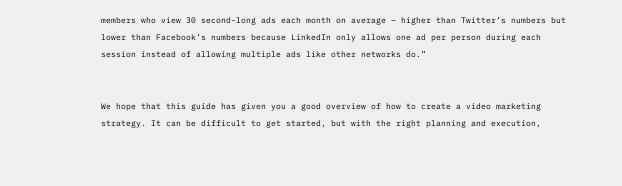members who view 30 second-long ads each month on average – higher than Twitter’s numbers but lower than Facebook’s numbers because LinkedIn only allows one ad per person during each session instead of allowing multiple ads like other networks do.”


We hope that this guide has given you a good overview of how to create a video marketing strategy. It can be difficult to get started, but with the right planning and execution,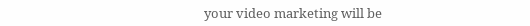your video marketing will be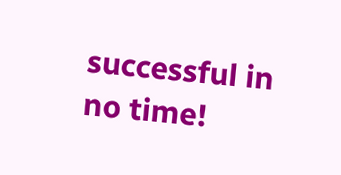successful in no time!